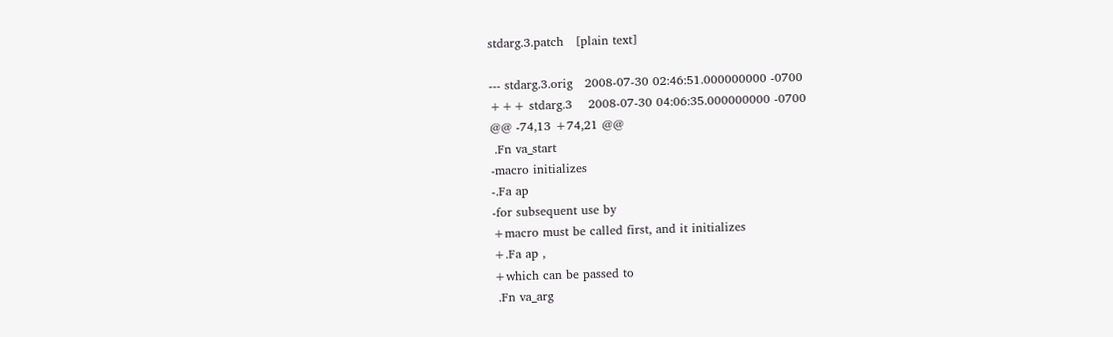stdarg.3.patch   [plain text]

--- stdarg.3.orig   2008-07-30 02:46:51.000000000 -0700
+++ stdarg.3    2008-07-30 04:06:35.000000000 -0700
@@ -74,13 +74,21 @@
 .Fn va_start
-macro initializes
-.Fa ap
-for subsequent use by
+macro must be called first, and it initializes
+.Fa ap ,
+which can be passed to
 .Fn va_arg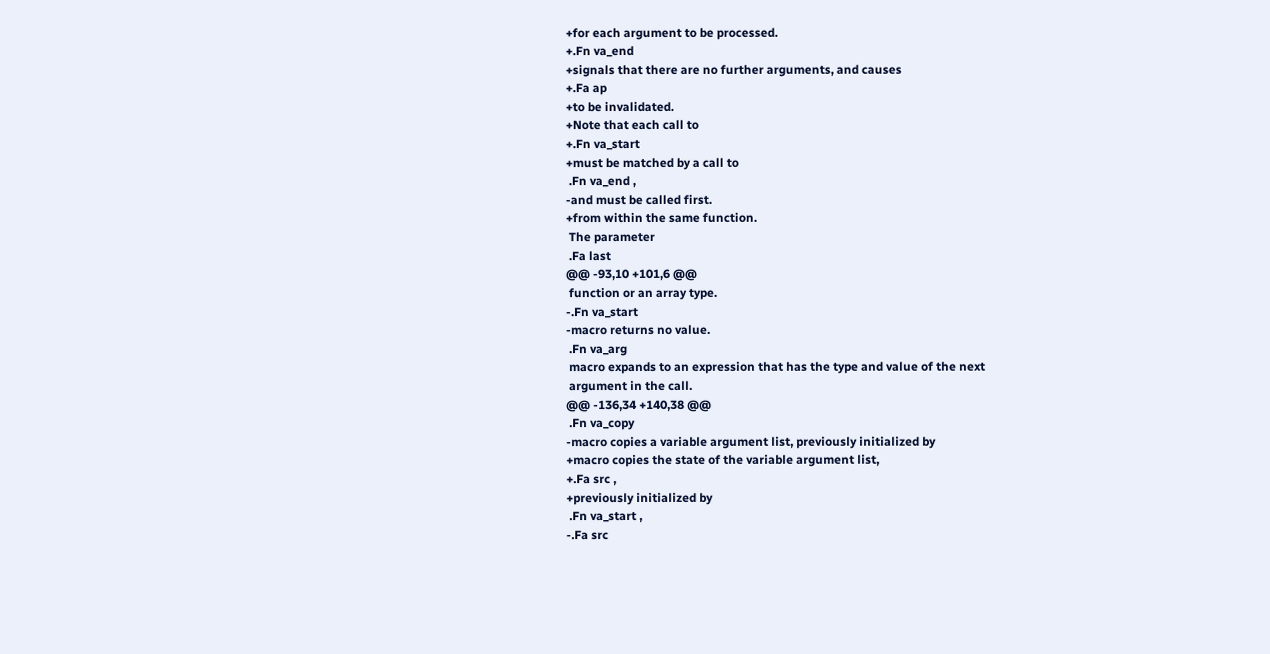+for each argument to be processed.
+.Fn va_end
+signals that there are no further arguments, and causes
+.Fa ap
+to be invalidated.
+Note that each call to
+.Fn va_start
+must be matched by a call to
 .Fn va_end ,
-and must be called first.
+from within the same function.
 The parameter
 .Fa last
@@ -93,10 +101,6 @@
 function or an array type.
-.Fn va_start
-macro returns no value.
 .Fn va_arg
 macro expands to an expression that has the type and value of the next
 argument in the call.
@@ -136,34 +140,38 @@
 .Fn va_copy
-macro copies a variable argument list, previously initialized by
+macro copies the state of the variable argument list,
+.Fa src ,
+previously initialized by
 .Fn va_start ,
-.Fa src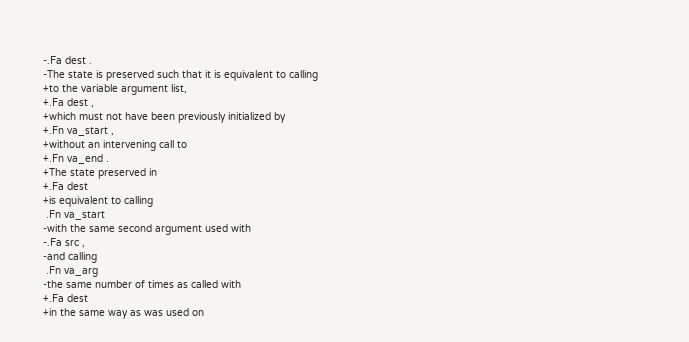-.Fa dest .
-The state is preserved such that it is equivalent to calling
+to the variable argument list,
+.Fa dest ,
+which must not have been previously initialized by
+.Fn va_start ,
+without an intervening call to
+.Fn va_end .
+The state preserved in
+.Fa dest
+is equivalent to calling
 .Fn va_start
-with the same second argument used with
-.Fa src ,
-and calling
 .Fn va_arg
-the same number of times as called with
+.Fa dest
+in the same way as was used on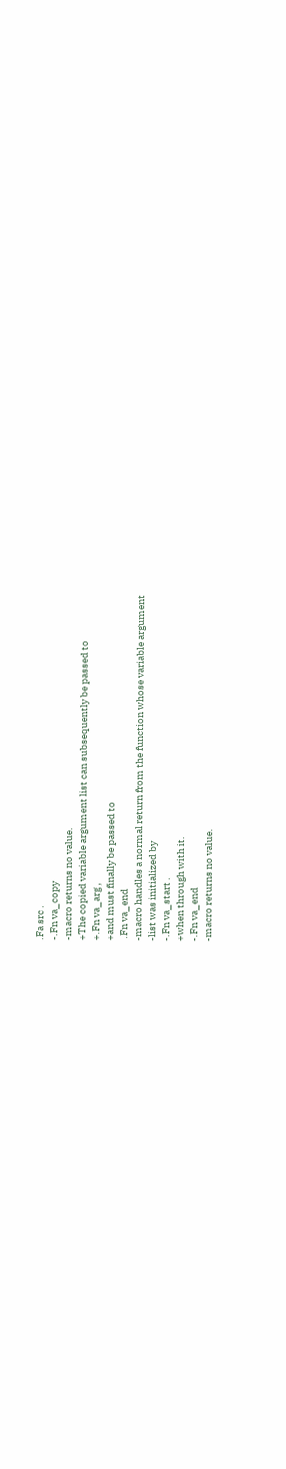.Fa src .
-.Fn va_copy
-macro returns no value.
+The copied variable argument list can subsequently be passed to
+.Fn va_arg ,
+and must finally be passed to
 .Fn va_end
-macro handles a normal return from the function whose variable argument
-list was initialized by
-.Fn va_start .
+when through with it.
-.Fn va_end
-macro returns no value.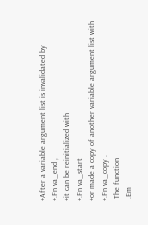+After a variable argument list is invalidated by
+.Fn va_end ,
+it can be reinitialized with
+.Fn va_start
+or made a copy of another variable argument list with
+.Fn va_copy .
 The function
 .Em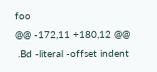foo
@@ -172,11 +180,12 @@
 .Bd -literal -offset indent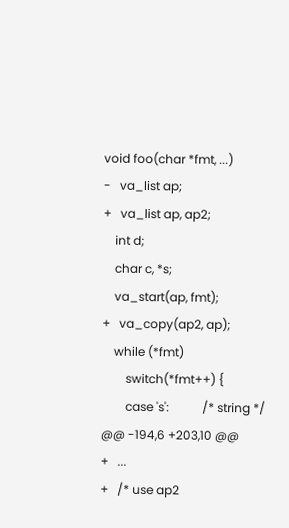void foo(char *fmt, ...)
-   va_list ap;
+   va_list ap, ap2;
    int d;
    char c, *s;
    va_start(ap, fmt);
+   va_copy(ap2, ap);
    while (*fmt)
        switch(*fmt++) {
        case 's':           /* string */
@@ -194,6 +203,10 @@
+   ...
+   /* use ap2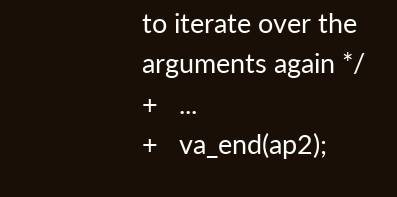to iterate over the arguments again */
+   ...
+   va_end(ap2);